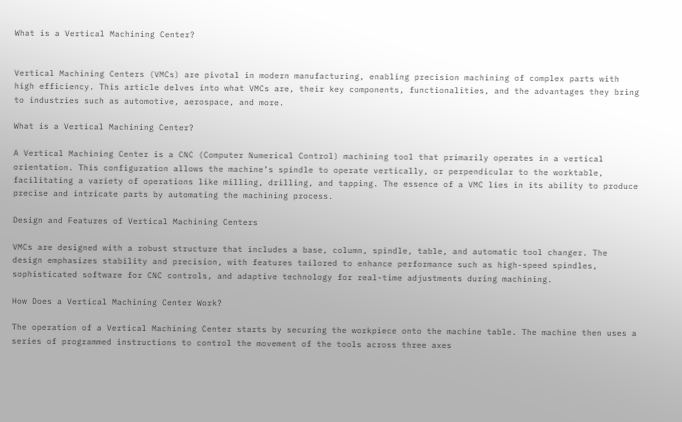What is a Vertical Machining Center?


Vertical Machining Centers (VMCs) are pivotal in modern manufacturing, enabling precision machining of complex parts with high efficiency. This article delves into what VMCs are, their key components, functionalities, and the advantages they bring to industries such as automotive, aerospace, and more.

What is a Vertical Machining Center?

A Vertical Machining Center is a CNC (Computer Numerical Control) machining tool that primarily operates in a vertical orientation. This configuration allows the machine’s spindle to operate vertically, or perpendicular to the worktable, facilitating a variety of operations like milling, drilling, and tapping. The essence of a VMC lies in its ability to produce precise and intricate parts by automating the machining process.

Design and Features of Vertical Machining Centers

VMCs are designed with a robust structure that includes a base, column, spindle, table, and automatic tool changer. The design emphasizes stability and precision, with features tailored to enhance performance such as high-speed spindles, sophisticated software for CNC controls, and adaptive technology for real-time adjustments during machining.

How Does a Vertical Machining Center Work?

The operation of a Vertical Machining Center starts by securing the workpiece onto the machine table. The machine then uses a series of programmed instructions to control the movement of the tools across three axes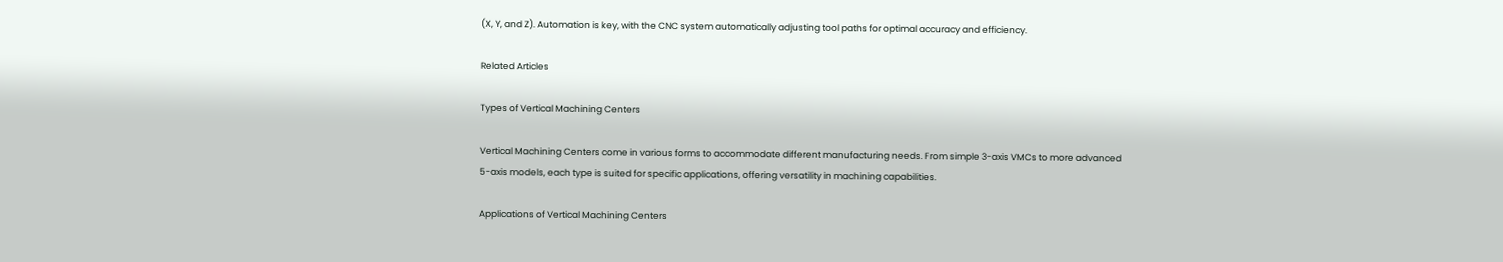(X, Y, and Z). Automation is key, with the CNC system automatically adjusting tool paths for optimal accuracy and efficiency.

Related Articles

Types of Vertical Machining Centers

Vertical Machining Centers come in various forms to accommodate different manufacturing needs. From simple 3-axis VMCs to more advanced 5-axis models, each type is suited for specific applications, offering versatility in machining capabilities.

Applications of Vertical Machining Centers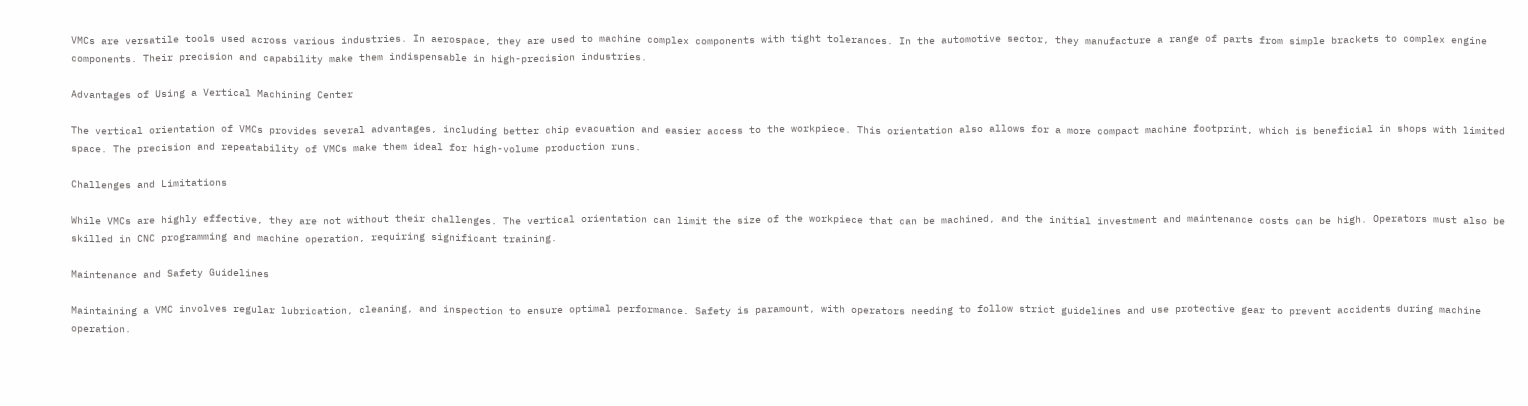VMCs are versatile tools used across various industries. In aerospace, they are used to machine complex components with tight tolerances. In the automotive sector, they manufacture a range of parts from simple brackets to complex engine components. Their precision and capability make them indispensable in high-precision industries.

Advantages of Using a Vertical Machining Center

The vertical orientation of VMCs provides several advantages, including better chip evacuation and easier access to the workpiece. This orientation also allows for a more compact machine footprint, which is beneficial in shops with limited space. The precision and repeatability of VMCs make them ideal for high-volume production runs.

Challenges and Limitations

While VMCs are highly effective, they are not without their challenges. The vertical orientation can limit the size of the workpiece that can be machined, and the initial investment and maintenance costs can be high. Operators must also be skilled in CNC programming and machine operation, requiring significant training.

Maintenance and Safety Guidelines

Maintaining a VMC involves regular lubrication, cleaning, and inspection to ensure optimal performance. Safety is paramount, with operators needing to follow strict guidelines and use protective gear to prevent accidents during machine operation.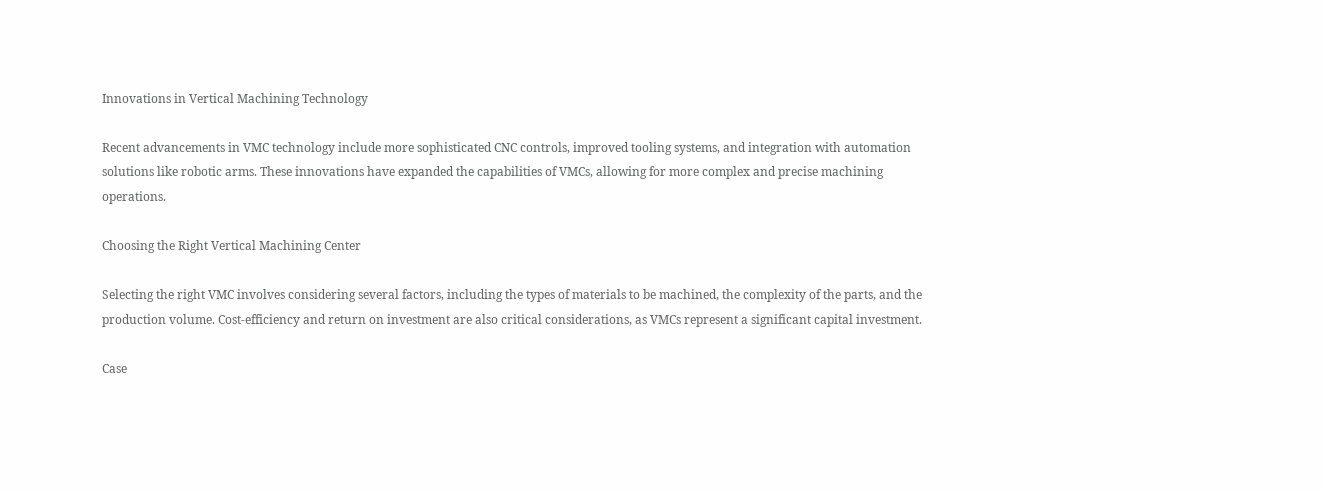Innovations in Vertical Machining Technology

Recent advancements in VMC technology include more sophisticated CNC controls, improved tooling systems, and integration with automation solutions like robotic arms. These innovations have expanded the capabilities of VMCs, allowing for more complex and precise machining operations.

Choosing the Right Vertical Machining Center

Selecting the right VMC involves considering several factors, including the types of materials to be machined, the complexity of the parts, and the production volume. Cost-efficiency and return on investment are also critical considerations, as VMCs represent a significant capital investment.

Case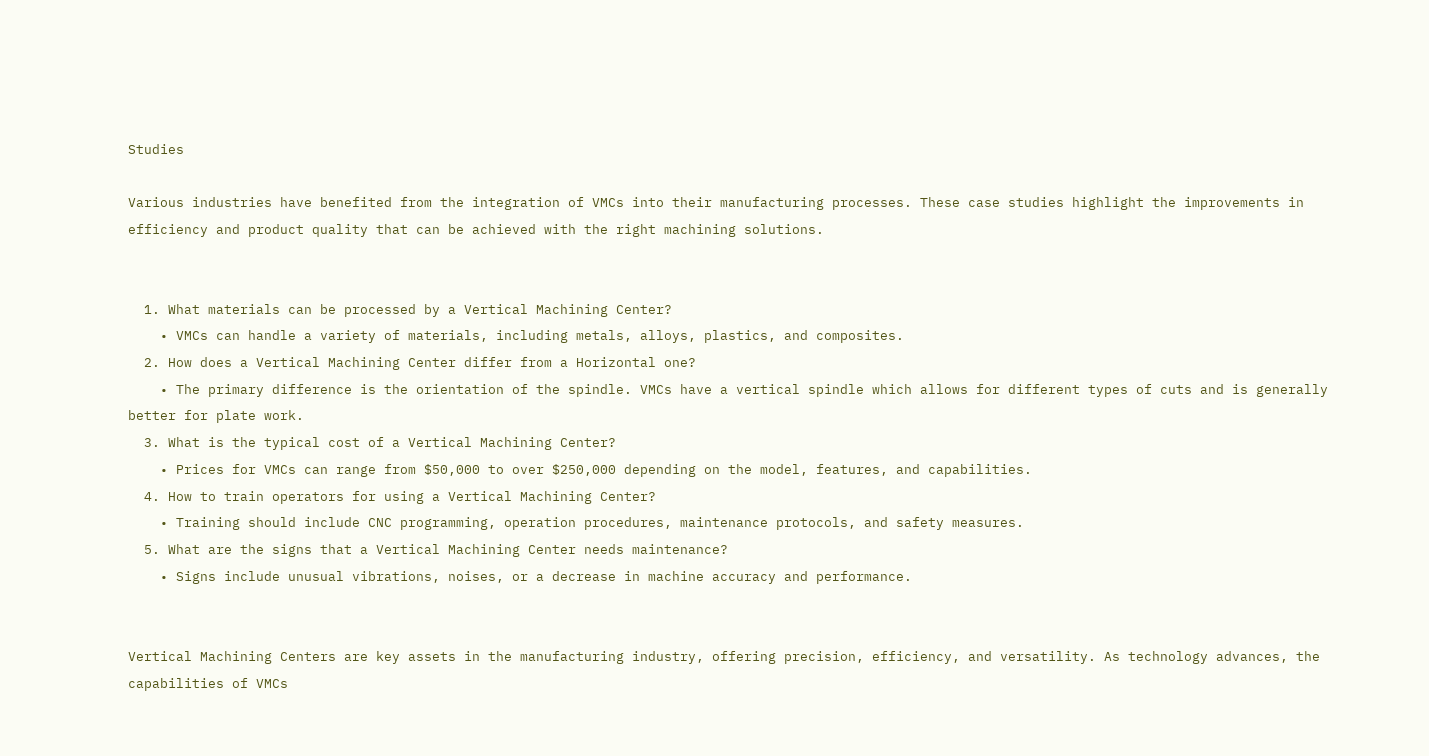Studies

Various industries have benefited from the integration of VMCs into their manufacturing processes. These case studies highlight the improvements in efficiency and product quality that can be achieved with the right machining solutions.


  1. What materials can be processed by a Vertical Machining Center?
    • VMCs can handle a variety of materials, including metals, alloys, plastics, and composites.
  2. How does a Vertical Machining Center differ from a Horizontal one?
    • The primary difference is the orientation of the spindle. VMCs have a vertical spindle which allows for different types of cuts and is generally better for plate work.
  3. What is the typical cost of a Vertical Machining Center?
    • Prices for VMCs can range from $50,000 to over $250,000 depending on the model, features, and capabilities.
  4. How to train operators for using a Vertical Machining Center?
    • Training should include CNC programming, operation procedures, maintenance protocols, and safety measures.
  5. What are the signs that a Vertical Machining Center needs maintenance?
    • Signs include unusual vibrations, noises, or a decrease in machine accuracy and performance.


Vertical Machining Centers are key assets in the manufacturing industry, offering precision, efficiency, and versatility. As technology advances, the capabilities of VMCs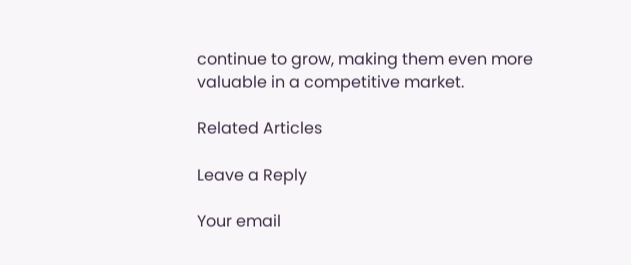continue to grow, making them even more valuable in a competitive market.

Related Articles

Leave a Reply

Your email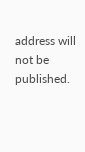address will not be published.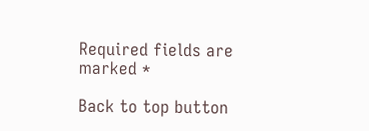Required fields are marked *

Back to top button